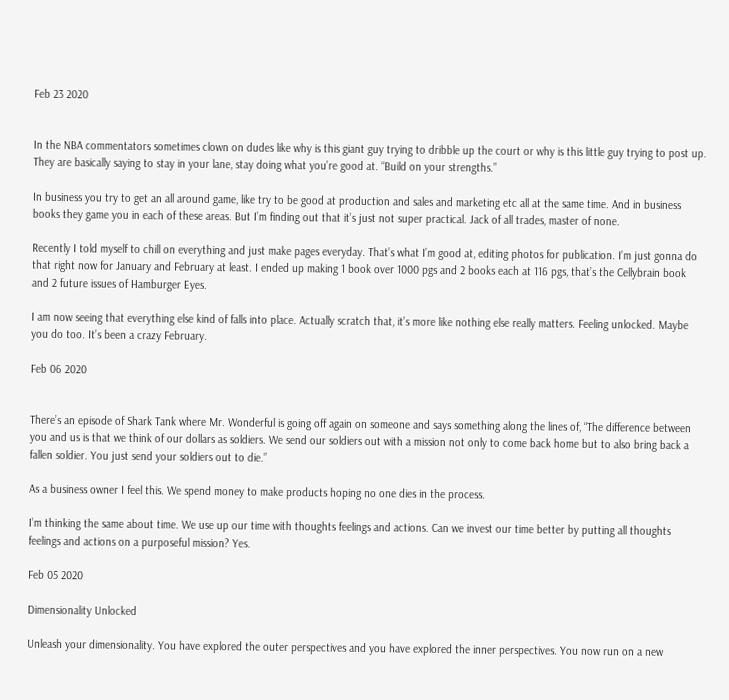Feb 23 2020


In the NBA commentators sometimes clown on dudes like why is this giant guy trying to dribble up the court or why is this little guy trying to post up. They are basically saying to stay in your lane, stay doing what you’re good at. “Build on your strengths.”

In business you try to get an all around game, like try to be good at production and sales and marketing etc all at the same time. And in business books they game you in each of these areas. But I’m finding out that it’s just not super practical. Jack of all trades, master of none.

Recently I told myself to chill on everything and just make pages everyday. That’s what I’m good at, editing photos for publication. I’m just gonna do that right now for January and February at least. I ended up making 1 book over 1000 pgs and 2 books each at 116 pgs, that’s the Cellybrain book and 2 future issues of Hamburger Eyes.

I am now seeing that everything else kind of falls into place. Actually scratch that, it’s more like nothing else really matters. Feeling unlocked. Maybe you do too. It’s been a crazy February.

Feb 06 2020


There’s an episode of Shark Tank where Mr. Wonderful is going off again on someone and says something along the lines of, “The difference between you and us is that we think of our dollars as soldiers. We send our soldiers out with a mission not only to come back home but to also bring back a fallen soldier. You just send your soldiers out to die.”

As a business owner I feel this. We spend money to make products hoping no one dies in the process.

I’m thinking the same about time. We use up our time with thoughts feelings and actions. Can we invest our time better by putting all thoughts feelings and actions on a purposeful mission? Yes.

Feb 05 2020

Dimensionality Unlocked

Unleash your dimensionality. You have explored the outer perspectives and you have explored the inner perspectives. You now run on a new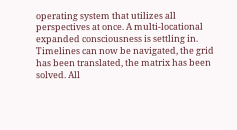operating system that utilizes all perspectives at once. A multi-locational expanded consciousness is settling in. Timelines can now be navigated, the grid has been translated, the matrix has been solved. All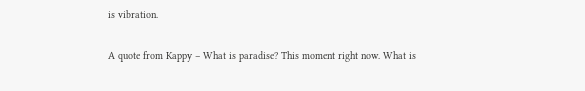is vibration.

A quote from Kappy – What is paradise? This moment right now. What is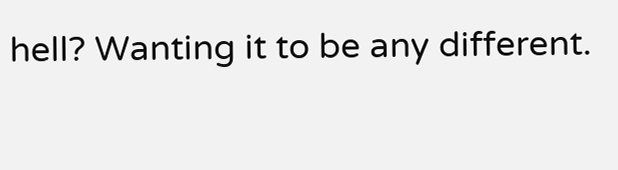hell? Wanting it to be any different.